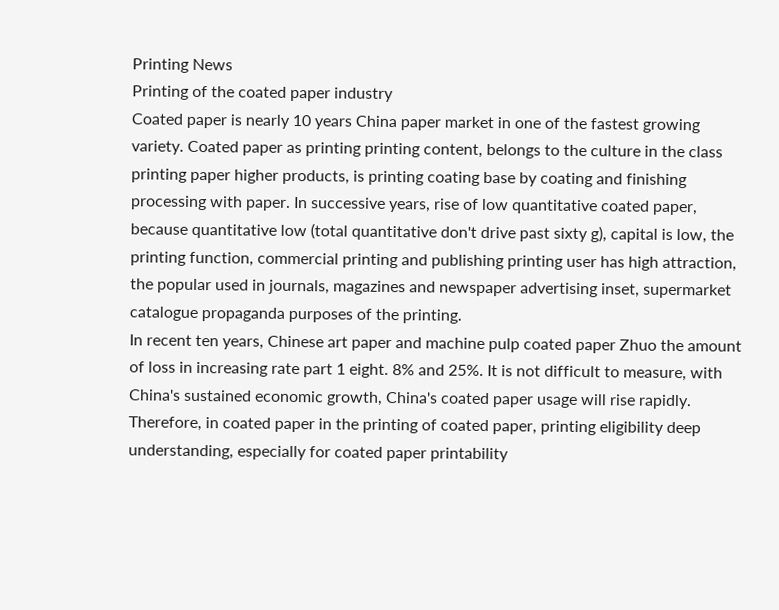Printing News
Printing of the coated paper industry
Coated paper is nearly 10 years China paper market in one of the fastest growing variety. Coated paper as printing printing content, belongs to the culture in the class printing paper higher products, is printing coating base by coating and finishing processing with paper. In successive years, rise of low quantitative coated paper, because quantitative low (total quantitative don't drive past sixty g), capital is low, the printing function, commercial printing and publishing printing user has high attraction, the popular used in journals, magazines and newspaper advertising inset, supermarket catalogue propaganda purposes of the printing.
In recent ten years, Chinese art paper and machine pulp coated paper Zhuo the amount of loss in increasing rate part 1 eight. 8% and 25%. It is not difficult to measure, with China's sustained economic growth, China's coated paper usage will rise rapidly. Therefore, in coated paper in the printing of coated paper, printing eligibility deep understanding, especially for coated paper printability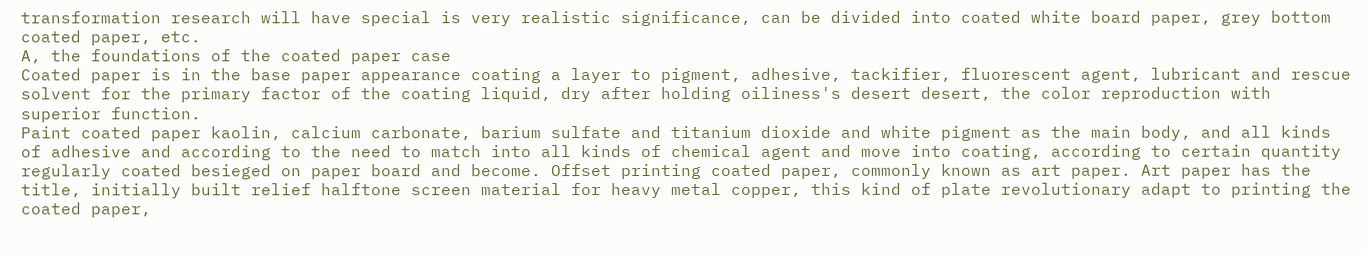transformation research will have special is very realistic significance, can be divided into coated white board paper, grey bottom coated paper, etc.
A, the foundations of the coated paper case
Coated paper is in the base paper appearance coating a layer to pigment, adhesive, tackifier, fluorescent agent, lubricant and rescue solvent for the primary factor of the coating liquid, dry after holding oiliness's desert desert, the color reproduction with superior function.
Paint coated paper kaolin, calcium carbonate, barium sulfate and titanium dioxide and white pigment as the main body, and all kinds of adhesive and according to the need to match into all kinds of chemical agent and move into coating, according to certain quantity regularly coated besieged on paper board and become. Offset printing coated paper, commonly known as art paper. Art paper has the title, initially built relief halftone screen material for heavy metal copper, this kind of plate revolutionary adapt to printing the coated paper,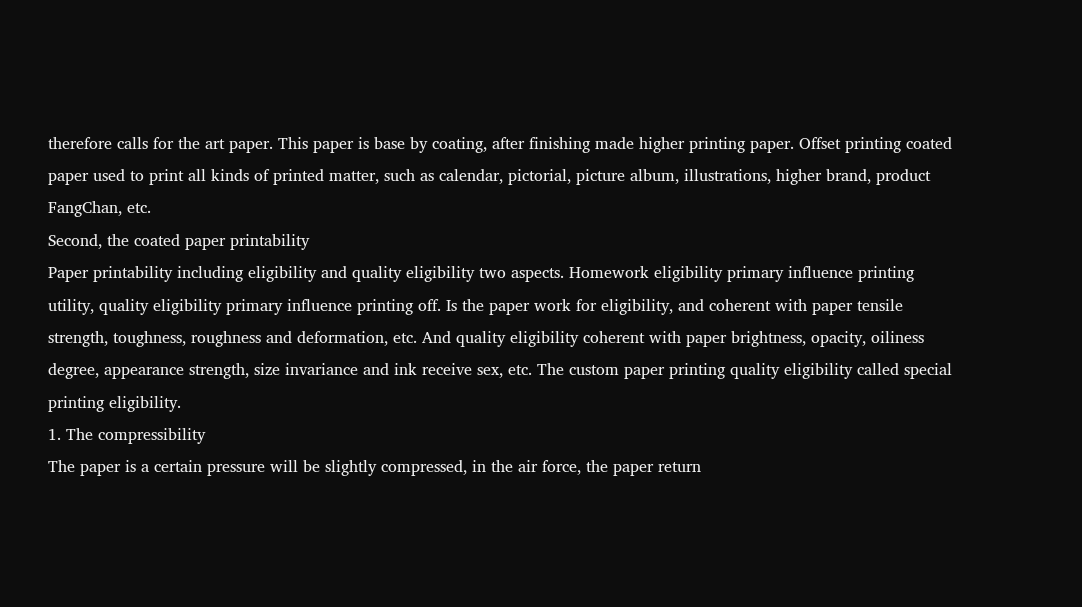therefore calls for the art paper. This paper is base by coating, after finishing made higher printing paper. Offset printing coated paper used to print all kinds of printed matter, such as calendar, pictorial, picture album, illustrations, higher brand, product FangChan, etc.
Second, the coated paper printability
Paper printability including eligibility and quality eligibility two aspects. Homework eligibility primary influence printing utility, quality eligibility primary influence printing off. Is the paper work for eligibility, and coherent with paper tensile strength, toughness, roughness and deformation, etc. And quality eligibility coherent with paper brightness, opacity, oiliness degree, appearance strength, size invariance and ink receive sex, etc. The custom paper printing quality eligibility called special printing eligibility.
1. The compressibility
The paper is a certain pressure will be slightly compressed, in the air force, the paper return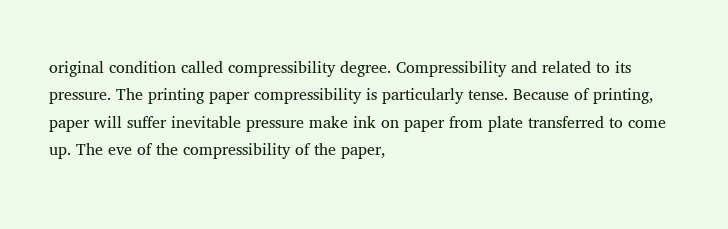original condition called compressibility degree. Compressibility and related to its pressure. The printing paper compressibility is particularly tense. Because of printing, paper will suffer inevitable pressure make ink on paper from plate transferred to come up. The eve of the compressibility of the paper,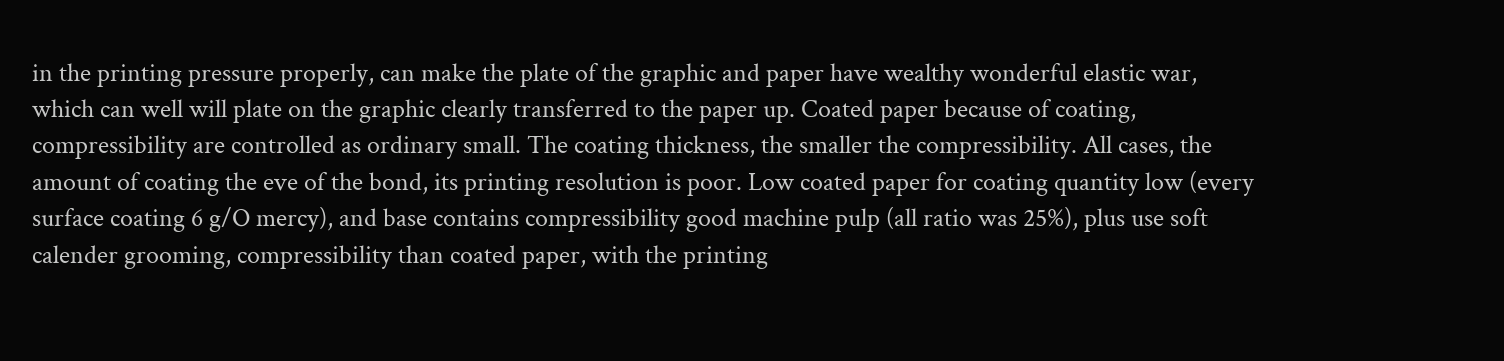in the printing pressure properly, can make the plate of the graphic and paper have wealthy wonderful elastic war, which can well will plate on the graphic clearly transferred to the paper up. Coated paper because of coating, compressibility are controlled as ordinary small. The coating thickness, the smaller the compressibility. All cases, the amount of coating the eve of the bond, its printing resolution is poor. Low coated paper for coating quantity low (every surface coating 6 g/O mercy), and base contains compressibility good machine pulp (all ratio was 25%), plus use soft calender grooming, compressibility than coated paper, with the printing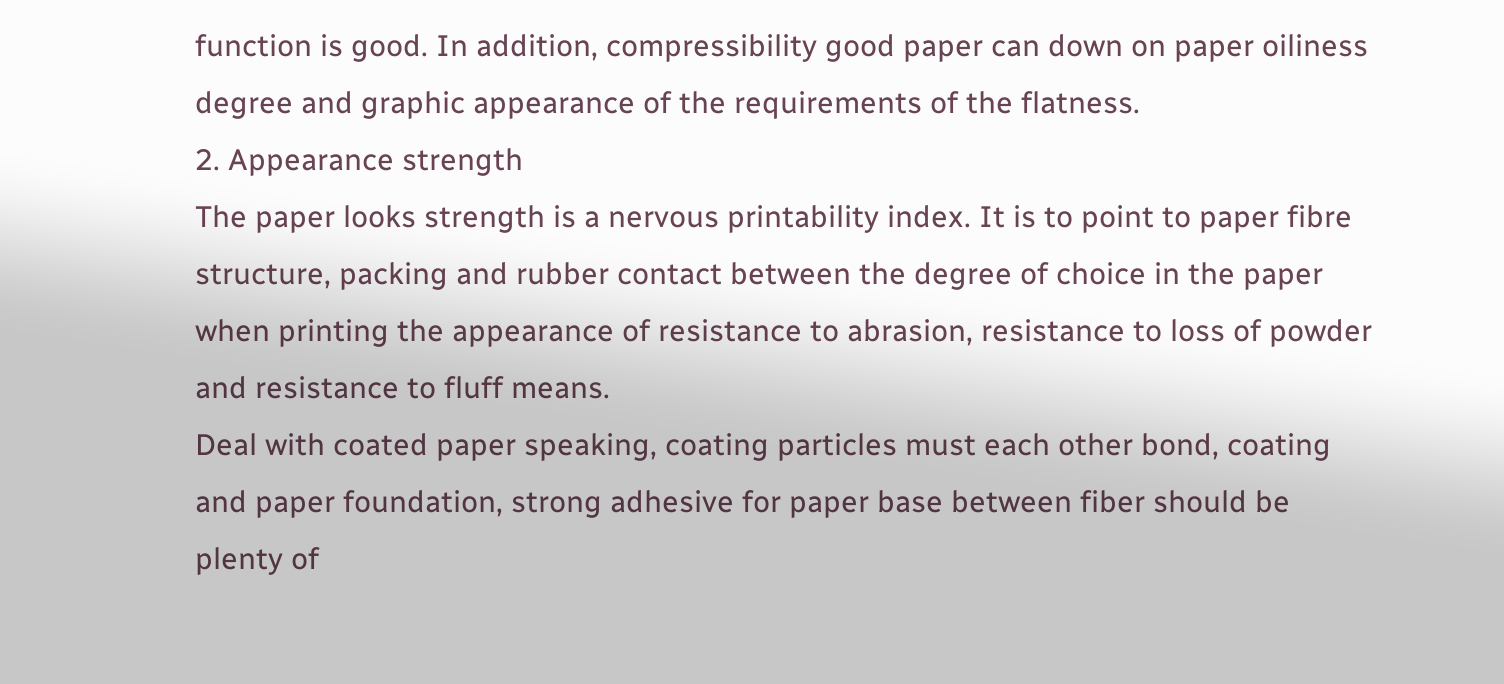function is good. In addition, compressibility good paper can down on paper oiliness degree and graphic appearance of the requirements of the flatness.
2. Appearance strength
The paper looks strength is a nervous printability index. It is to point to paper fibre structure, packing and rubber contact between the degree of choice in the paper when printing the appearance of resistance to abrasion, resistance to loss of powder and resistance to fluff means.
Deal with coated paper speaking, coating particles must each other bond, coating and paper foundation, strong adhesive for paper base between fiber should be plenty of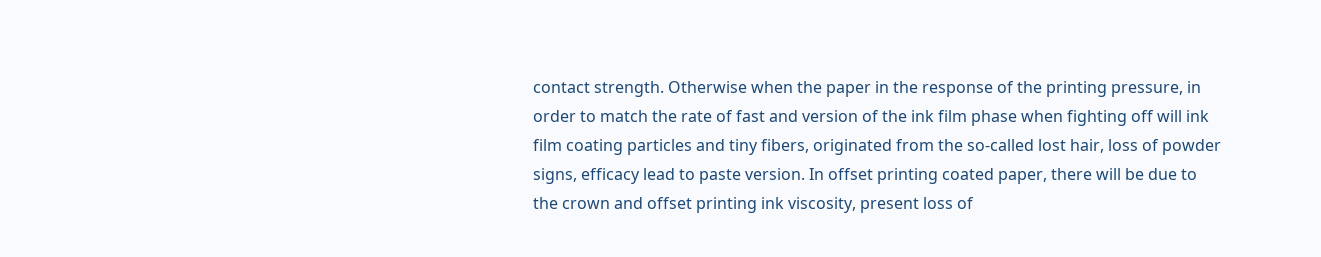contact strength. Otherwise when the paper in the response of the printing pressure, in order to match the rate of fast and version of the ink film phase when fighting off will ink film coating particles and tiny fibers, originated from the so-called lost hair, loss of powder signs, efficacy lead to paste version. In offset printing coated paper, there will be due to the crown and offset printing ink viscosity, present loss of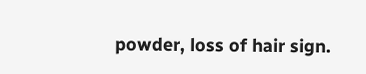powder, loss of hair sign.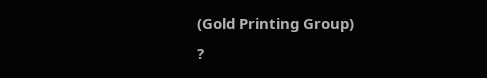(Gold Printing Group)
?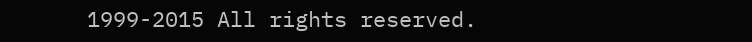1999-2015 All rights reserved.